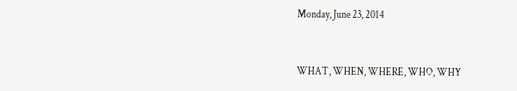Monday, June 23, 2014


WHAT, WHEN, WHERE, WHO, WHY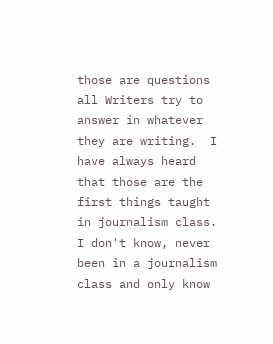those are questions all Writers try to answer in whatever they are writing.  I have always heard that those are the first things taught in journalism class.  I don't know, never been in a journalism class and only know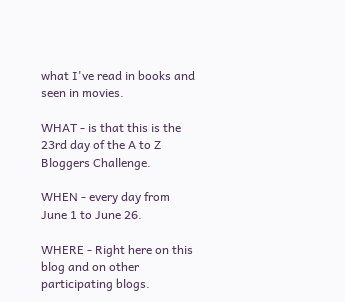what I've read in books and seen in movies.

WHAT - is that this is the 23rd day of the A to Z Bloggers Challenge.

WHEN - every day from June 1 to June 26.

WHERE - Right here on this blog and on other participating blogs.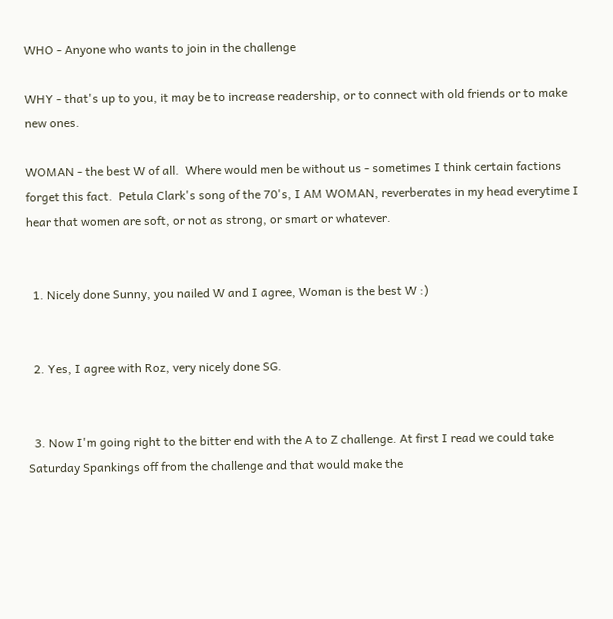WHO - Anyone who wants to join in the challenge

WHY - that's up to you, it may be to increase readership, or to connect with old friends or to make new ones.

WOMAN - the best W of all.  Where would men be without us - sometimes I think certain factions forget this fact.  Petula Clark's song of the 70's, I AM WOMAN, reverberates in my head everytime I hear that women are soft, or not as strong, or smart or whatever.


  1. Nicely done Sunny, you nailed W and I agree, Woman is the best W :)


  2. Yes, I agree with Roz, very nicely done SG.


  3. Now I'm going right to the bitter end with the A to Z challenge. At first I read we could take Saturday Spankings off from the challenge and that would make the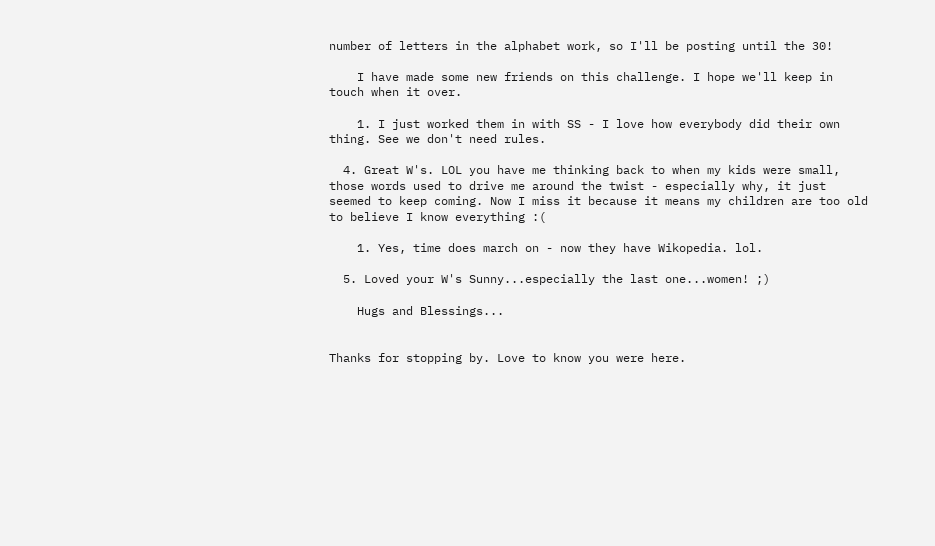number of letters in the alphabet work, so I'll be posting until the 30!

    I have made some new friends on this challenge. I hope we'll keep in touch when it over.

    1. I just worked them in with SS - I love how everybody did their own thing. See we don't need rules.

  4. Great W's. LOL you have me thinking back to when my kids were small, those words used to drive me around the twist - especially why, it just seemed to keep coming. Now I miss it because it means my children are too old to believe I know everything :(

    1. Yes, time does march on - now they have Wikopedia. lol.

  5. Loved your W's Sunny...especially the last one...women! ;)

    Hugs and Blessings...


Thanks for stopping by. Love to know you were here.